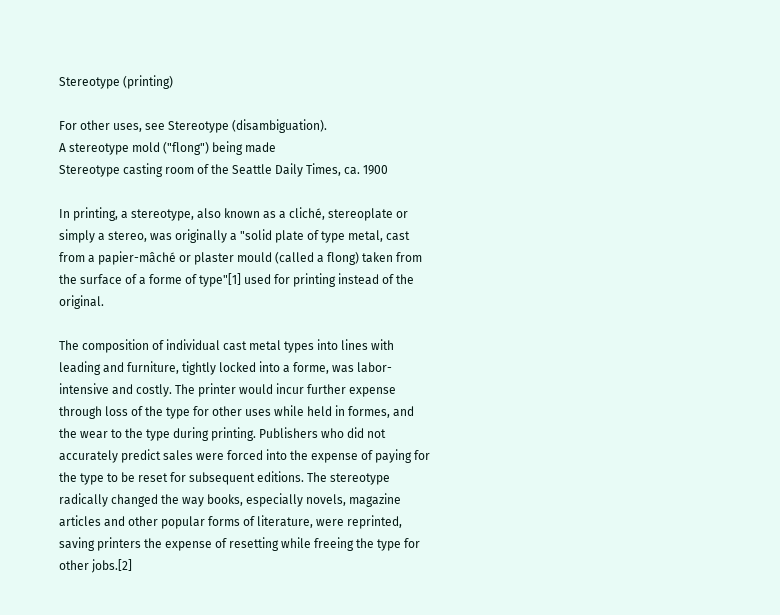Stereotype (printing)

For other uses, see Stereotype (disambiguation).
A stereotype mold ("flong") being made
Stereotype casting room of the Seattle Daily Times, ca. 1900

In printing, a stereotype, also known as a cliché, stereoplate or simply a stereo, was originally a "solid plate of type metal, cast from a papier-mâché or plaster mould (called a flong) taken from the surface of a forme of type"[1] used for printing instead of the original.

The composition of individual cast metal types into lines with leading and furniture, tightly locked into a forme, was labor-intensive and costly. The printer would incur further expense through loss of the type for other uses while held in formes, and the wear to the type during printing. Publishers who did not accurately predict sales were forced into the expense of paying for the type to be reset for subsequent editions. The stereotype radically changed the way books, especially novels, magazine articles and other popular forms of literature, were reprinted, saving printers the expense of resetting while freeing the type for other jobs.[2]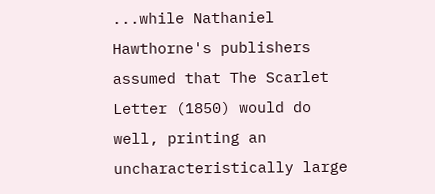...while Nathaniel Hawthorne's publishers assumed that The Scarlet Letter (1850) would do well, printing an uncharacteristically large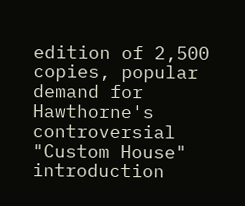edition of 2,500 copies, popular demand for Hawthorne's controversial "Custom House" introduction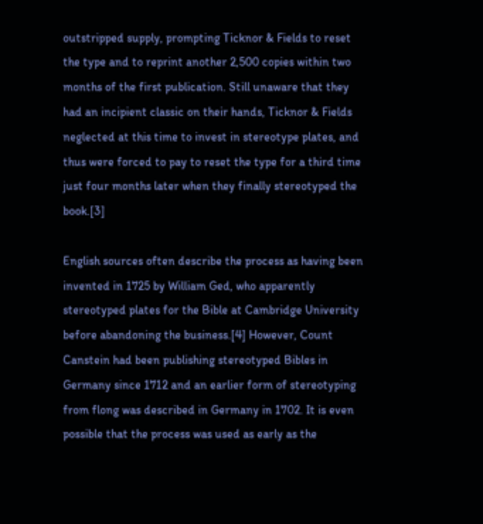outstripped supply, prompting Ticknor & Fields to reset the type and to reprint another 2,500 copies within two months of the first publication. Still unaware that they had an incipient classic on their hands, Ticknor & Fields neglected at this time to invest in stereotype plates, and thus were forced to pay to reset the type for a third time just four months later when they finally stereotyped the book.[3]

English sources often describe the process as having been invented in 1725 by William Ged, who apparently stereotyped plates for the Bible at Cambridge University before abandoning the business.[4] However, Count Canstein had been publishing stereotyped Bibles in Germany since 1712 and an earlier form of stereotyping from flong was described in Germany in 1702. It is even possible that the process was used as early as the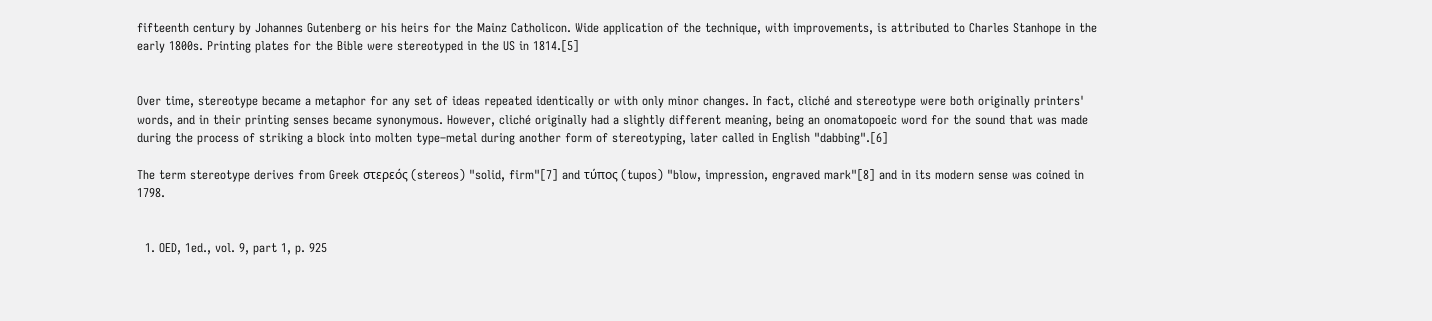fifteenth century by Johannes Gutenberg or his heirs for the Mainz Catholicon. Wide application of the technique, with improvements, is attributed to Charles Stanhope in the early 1800s. Printing plates for the Bible were stereotyped in the US in 1814.[5]


Over time, stereotype became a metaphor for any set of ideas repeated identically or with only minor changes. In fact, cliché and stereotype were both originally printers' words, and in their printing senses became synonymous. However, cliché originally had a slightly different meaning, being an onomatopoeic word for the sound that was made during the process of striking a block into molten type–metal during another form of stereotyping, later called in English "dabbing".[6]

The term stereotype derives from Greek στερεός (stereos) "solid, firm"[7] and τύπος (tupos) "blow, impression, engraved mark"[8] and in its modern sense was coined in 1798.


  1. OED, 1ed., vol. 9, part 1, p. 925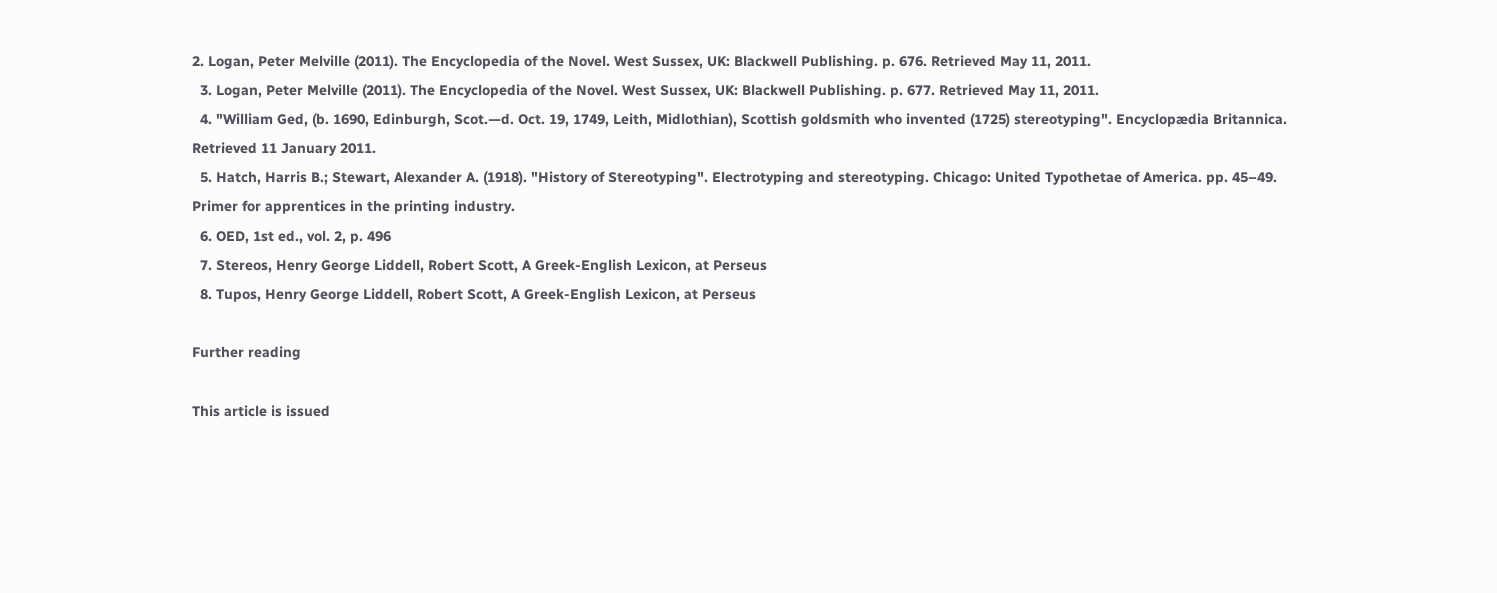2. Logan, Peter Melville (2011). The Encyclopedia of the Novel. West Sussex, UK: Blackwell Publishing. p. 676. Retrieved May 11, 2011.
  3. Logan, Peter Melville (2011). The Encyclopedia of the Novel. West Sussex, UK: Blackwell Publishing. p. 677. Retrieved May 11, 2011.
  4. "William Ged, (b. 1690, Edinburgh, Scot.—d. Oct. 19, 1749, Leith, Midlothian), Scottish goldsmith who invented (1725) stereotyping". Encyclopædia Britannica. Retrieved 11 January 2011.
  5. Hatch, Harris B.; Stewart, Alexander A. (1918). "History of Stereotyping". Electrotyping and stereotyping. Chicago: United Typothetae of America. pp. 45–49. Primer for apprentices in the printing industry.
  6. OED, 1st ed., vol. 2, p. 496
  7. Stereos, Henry George Liddell, Robert Scott, A Greek-English Lexicon, at Perseus
  8. Tupos, Henry George Liddell, Robert Scott, A Greek-English Lexicon, at Perseus

Further reading

This article is issued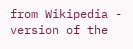from Wikipedia - version of the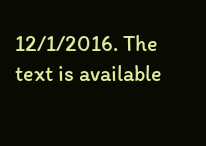12/1/2016. The text is available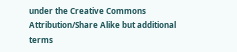under the Creative Commons Attribution/Share Alike but additional terms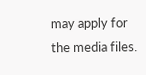may apply for the media files.